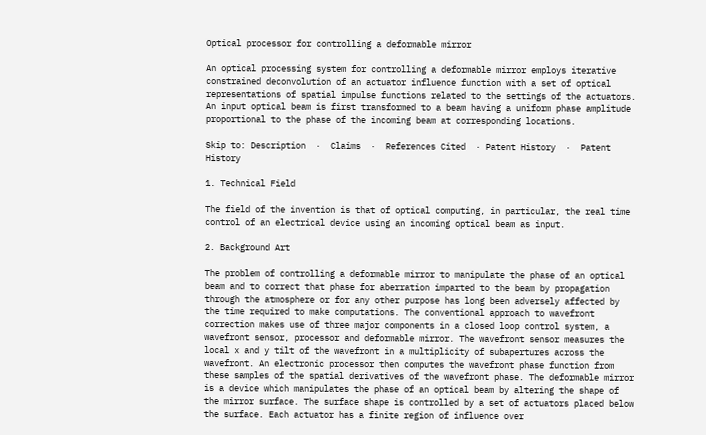Optical processor for controlling a deformable mirror

An optical processing system for controlling a deformable mirror employs iterative constrained deconvolution of an actuator influence function with a set of optical representations of spatial impulse functions related to the settings of the actuators. An input optical beam is first transformed to a beam having a uniform phase amplitude proportional to the phase of the incoming beam at corresponding locations.

Skip to: Description  ·  Claims  ·  References Cited  · Patent History  ·  Patent History

1. Technical Field

The field of the invention is that of optical computing, in particular, the real time control of an electrical device using an incoming optical beam as input.

2. Background Art

The problem of controlling a deformable mirror to manipulate the phase of an optical beam and to correct that phase for aberration imparted to the beam by propagation through the atmosphere or for any other purpose has long been adversely affected by the time required to make computations. The conventional approach to wavefront correction makes use of three major components in a closed loop control system, a wavefront sensor, processor and deformable mirror. The wavefront sensor measures the local x and y tilt of the wavefront in a multiplicity of subapertures across the wavefront. An electronic processor then computes the wavefront phase function from these samples of the spatial derivatives of the wavefront phase. The deformable mirror is a device which manipulates the phase of an optical beam by altering the shape of the mirror surface. The surface shape is controlled by a set of actuators placed below the surface. Each actuator has a finite region of influence over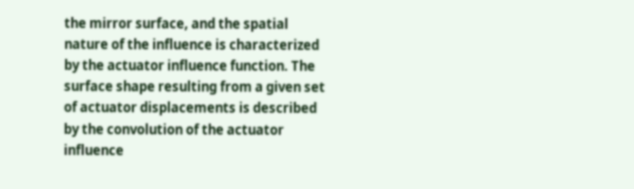the mirror surface, and the spatial nature of the influence is characterized by the actuator influence function. The surface shape resulting from a given set of actuator displacements is described by the convolution of the actuator influence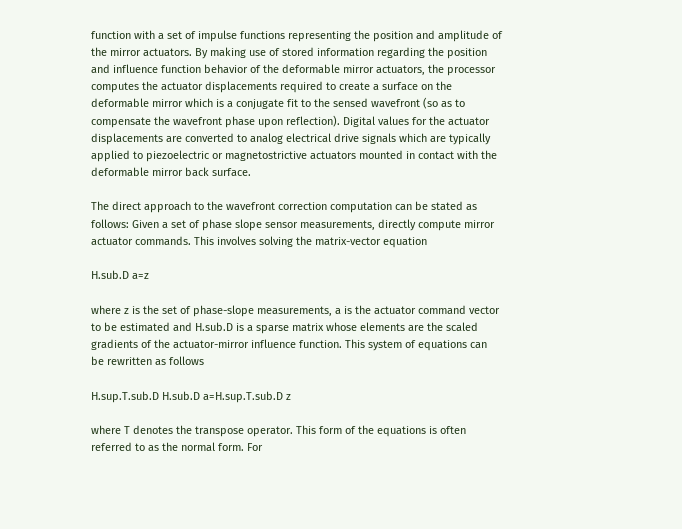function with a set of impulse functions representing the position and amplitude of the mirror actuators. By making use of stored information regarding the position and influence function behavior of the deformable mirror actuators, the processor computes the actuator displacements required to create a surface on the deformable mirror which is a conjugate fit to the sensed wavefront (so as to compensate the wavefront phase upon reflection). Digital values for the actuator displacements are converted to analog electrical drive signals which are typically applied to piezoelectric or magnetostrictive actuators mounted in contact with the deformable mirror back surface.

The direct approach to the wavefront correction computation can be stated as follows: Given a set of phase slope sensor measurements, directly compute mirror actuator commands. This involves solving the matrix-vector equation

H.sub.D a=z

where z is the set of phase-slope measurements, a is the actuator command vector to be estimated and H.sub.D is a sparse matrix whose elements are the scaled gradients of the actuator-mirror influence function. This system of equations can be rewritten as follows

H.sup.T.sub.D H.sub.D a=H.sup.T.sub.D z

where T denotes the transpose operator. This form of the equations is often referred to as the normal form. For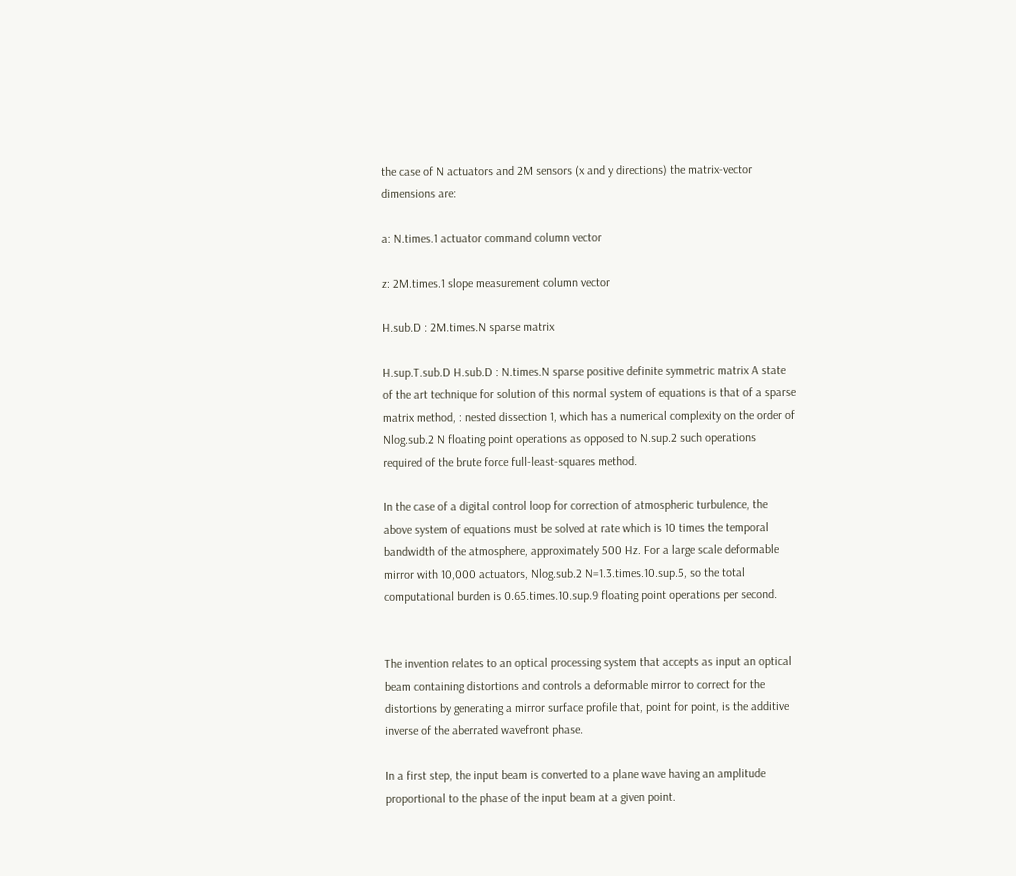the case of N actuators and 2M sensors (x and y directions) the matrix-vector dimensions are:

a: N.times.1 actuator command column vector

z: 2M.times.1 slope measurement column vector

H.sub.D : 2M.times.N sparse matrix

H.sup.T.sub.D H.sub.D : N.times.N sparse positive definite symmetric matrix A state of the art technique for solution of this normal system of equations is that of a sparse matrix method, : nested dissection 1, which has a numerical complexity on the order of Nlog.sub.2 N floating point operations as opposed to N.sup.2 such operations required of the brute force full-least-squares method.

In the case of a digital control loop for correction of atmospheric turbulence, the above system of equations must be solved at rate which is 10 times the temporal bandwidth of the atmosphere, approximately 500 Hz. For a large scale deformable mirror with 10,000 actuators, Nlog.sub.2 N=1.3.times.10.sup.5, so the total computational burden is 0.65.times.10.sup.9 floating point operations per second.


The invention relates to an optical processing system that accepts as input an optical beam containing distortions and controls a deformable mirror to correct for the distortions by generating a mirror surface profile that, point for point, is the additive inverse of the aberrated wavefront phase.

In a first step, the input beam is converted to a plane wave having an amplitude proportional to the phase of the input beam at a given point.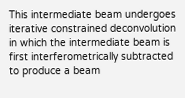This intermediate beam undergoes iterative constrained deconvolution in which the intermediate beam is first interferometrically subtracted to produce a beam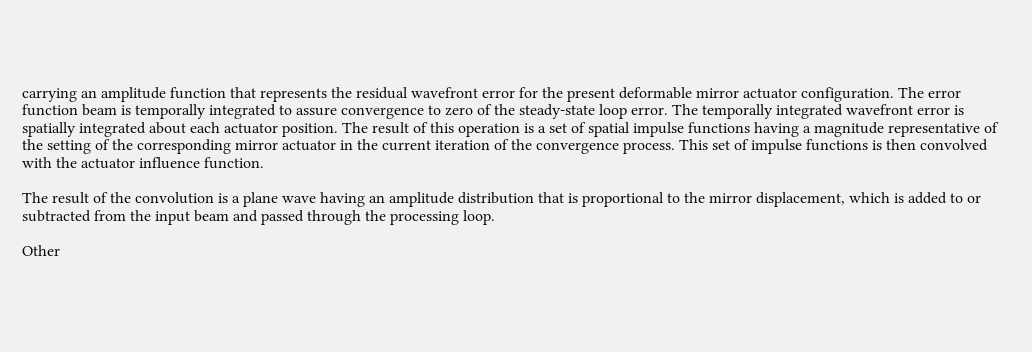carrying an amplitude function that represents the residual wavefront error for the present deformable mirror actuator configuration. The error function beam is temporally integrated to assure convergence to zero of the steady-state loop error. The temporally integrated wavefront error is spatially integrated about each actuator position. The result of this operation is a set of spatial impulse functions having a magnitude representative of the setting of the corresponding mirror actuator in the current iteration of the convergence process. This set of impulse functions is then convolved with the actuator influence function.

The result of the convolution is a plane wave having an amplitude distribution that is proportional to the mirror displacement, which is added to or subtracted from the input beam and passed through the processing loop.

Other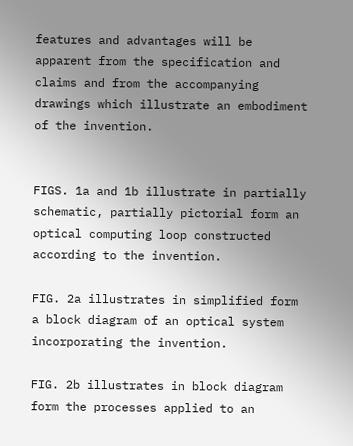features and advantages will be apparent from the specification and claims and from the accompanying drawings which illustrate an embodiment of the invention.


FIGS. 1a and 1b illustrate in partially schematic, partially pictorial form an optical computing loop constructed according to the invention.

FIG. 2a illustrates in simplified form a block diagram of an optical system incorporating the invention.

FIG. 2b illustrates in block diagram form the processes applied to an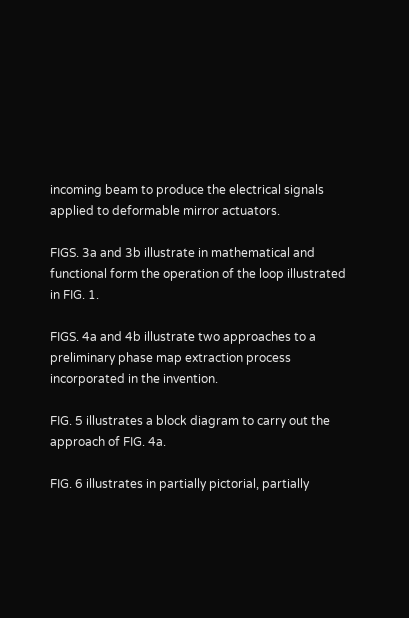incoming beam to produce the electrical signals applied to deformable mirror actuators.

FIGS. 3a and 3b illustrate in mathematical and functional form the operation of the loop illustrated in FIG. 1.

FIGS. 4a and 4b illustrate two approaches to a preliminary phase map extraction process incorporated in the invention.

FIG. 5 illustrates a block diagram to carry out the approach of FIG. 4a.

FIG. 6 illustrates in partially pictorial, partially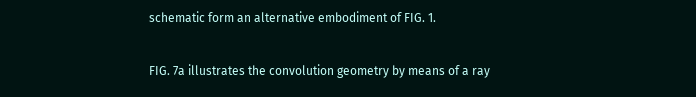schematic form an alternative embodiment of FIG. 1.

FIG. 7a illustrates the convolution geometry by means of a ray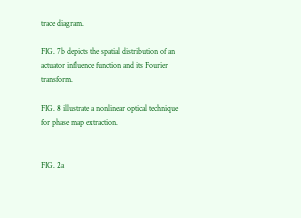trace diagram.

FIG. 7b depicts the spatial distribution of an actuator influence function and its Fourier transform.

FIG. 8 illustrate a nonlinear optical technique for phase map extraction.


FIG. 2a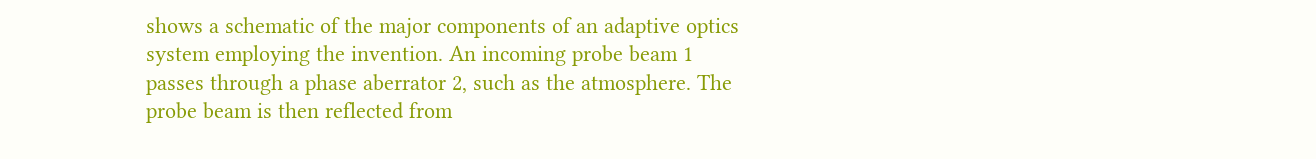shows a schematic of the major components of an adaptive optics system employing the invention. An incoming probe beam 1 passes through a phase aberrator 2, such as the atmosphere. The probe beam is then reflected from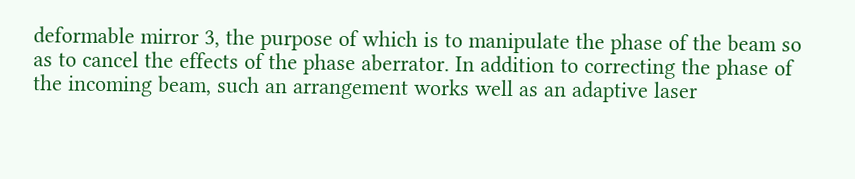deformable mirror 3, the purpose of which is to manipulate the phase of the beam so as to cancel the effects of the phase aberrator. In addition to correcting the phase of the incoming beam, such an arrangement works well as an adaptive laser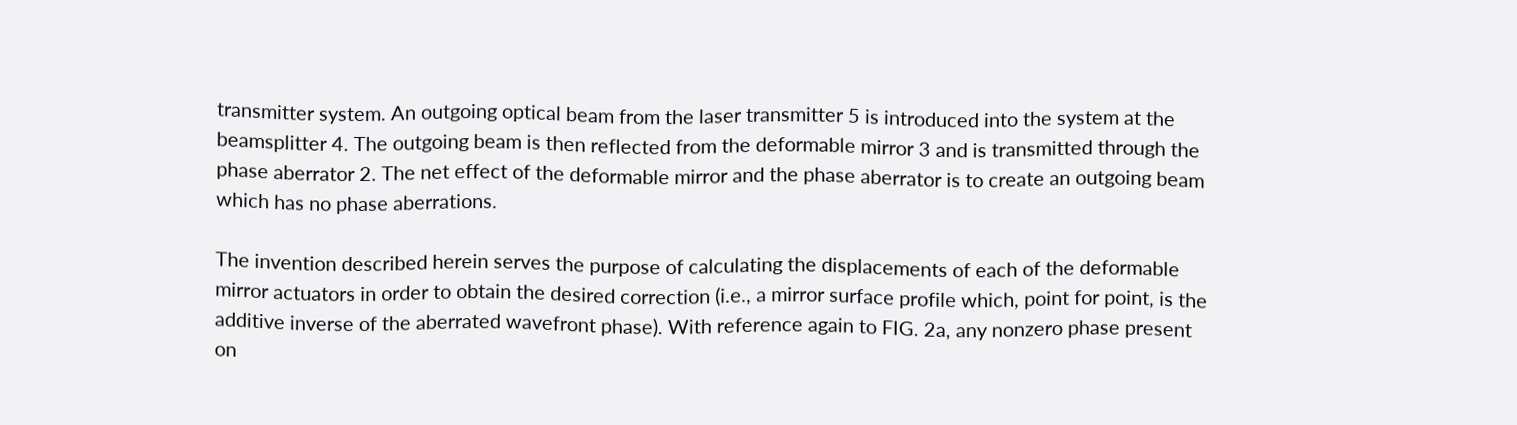transmitter system. An outgoing optical beam from the laser transmitter 5 is introduced into the system at the beamsplitter 4. The outgoing beam is then reflected from the deformable mirror 3 and is transmitted through the phase aberrator 2. The net effect of the deformable mirror and the phase aberrator is to create an outgoing beam which has no phase aberrations.

The invention described herein serves the purpose of calculating the displacements of each of the deformable mirror actuators in order to obtain the desired correction (i.e., a mirror surface profile which, point for point, is the additive inverse of the aberrated wavefront phase). With reference again to FIG. 2a, any nonzero phase present on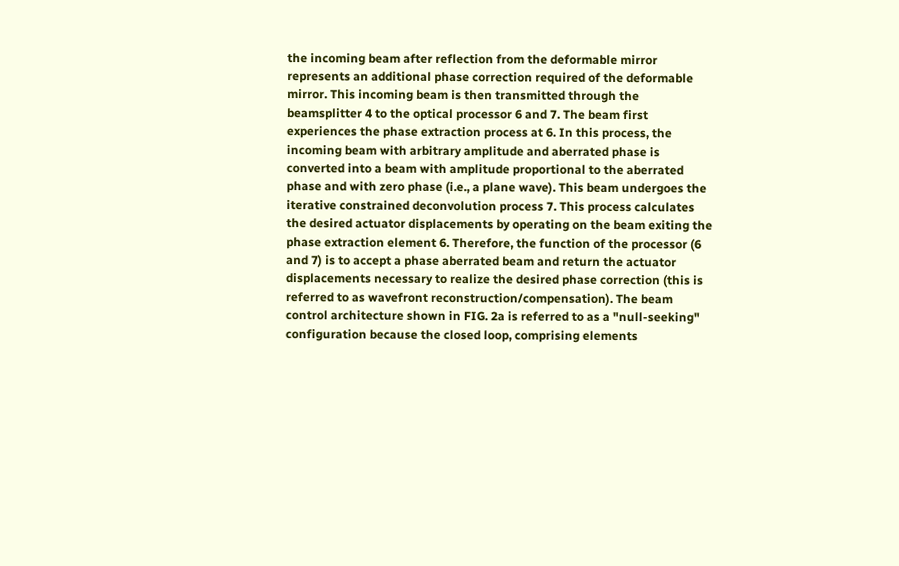the incoming beam after reflection from the deformable mirror represents an additional phase correction required of the deformable mirror. This incoming beam is then transmitted through the beamsplitter 4 to the optical processor 6 and 7. The beam first experiences the phase extraction process at 6. In this process, the incoming beam with arbitrary amplitude and aberrated phase is converted into a beam with amplitude proportional to the aberrated phase and with zero phase (i.e., a plane wave). This beam undergoes the iterative constrained deconvolution process 7. This process calculates the desired actuator displacements by operating on the beam exiting the phase extraction element 6. Therefore, the function of the processor (6 and 7) is to accept a phase aberrated beam and return the actuator displacements necessary to realize the desired phase correction (this is referred to as wavefront reconstruction/compensation). The beam control architecture shown in FIG. 2a is referred to as a "null-seeking" configuration because the closed loop, comprising elements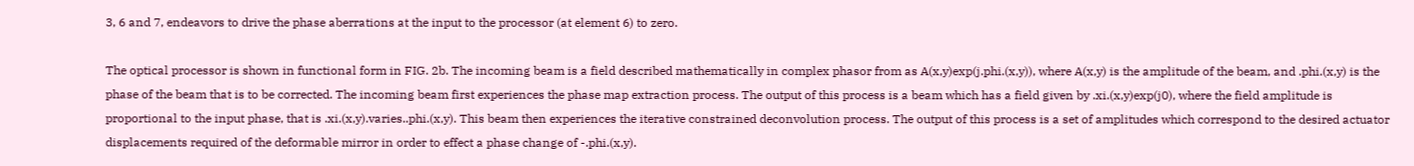3, 6 and 7, endeavors to drive the phase aberrations at the input to the processor (at element 6) to zero.

The optical processor is shown in functional form in FIG. 2b. The incoming beam is a field described mathematically in complex phasor from as A(x,y)exp(j.phi.(x,y)), where A(x,y) is the amplitude of the beam, and .phi.(x,y) is the phase of the beam that is to be corrected. The incoming beam first experiences the phase map extraction process. The output of this process is a beam which has a field given by .xi.(x,y)exp(j0), where the field amplitude is proportional to the input phase, that is .xi.(x,y).varies..phi.(x,y). This beam then experiences the iterative constrained deconvolution process. The output of this process is a set of amplitudes which correspond to the desired actuator displacements required of the deformable mirror in order to effect a phase change of -.phi.(x,y).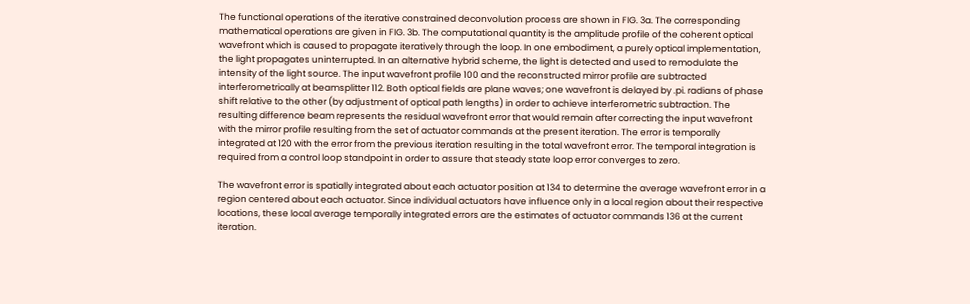The functional operations of the iterative constrained deconvolution process are shown in FIG. 3a. The corresponding mathematical operations are given in FIG. 3b. The computational quantity is the amplitude profile of the coherent optical wavefront which is caused to propagate iteratively through the loop. In one embodiment, a purely optical implementation, the light propagates uninterrupted. In an alternative hybrid scheme, the light is detected and used to remodulate the intensity of the light source. The input wavefront profile 100 and the reconstructed mirror profile are subtracted interferometrically at beamsplitter 112. Both optical fields are plane waves; one wavefront is delayed by .pi. radians of phase shift relative to the other (by adjustment of optical path lengths) in order to achieve interferometric subtraction. The resulting difference beam represents the residual wavefront error that would remain after correcting the input wavefront with the mirror profile resulting from the set of actuator commands at the present iteration. The error is temporally integrated at 120 with the error from the previous iteration resulting in the total wavefront error. The temporal integration is required from a control loop standpoint in order to assure that steady state loop error converges to zero.

The wavefront error is spatially integrated about each actuator position at 134 to determine the average wavefront error in a region centered about each actuator. Since individual actuators have influence only in a local region about their respective locations, these local average temporally integrated errors are the estimates of actuator commands 136 at the current iteration.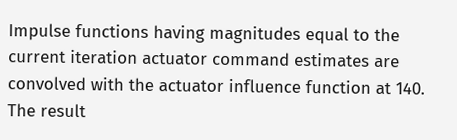Impulse functions having magnitudes equal to the current iteration actuator command estimates are convolved with the actuator influence function at 140. The result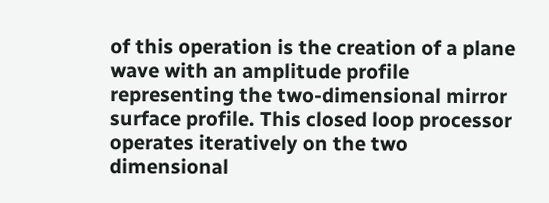of this operation is the creation of a plane wave with an amplitude profile representing the two-dimensional mirror surface profile. This closed loop processor operates iteratively on the two dimensional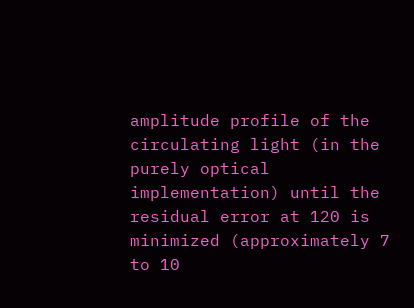amplitude profile of the circulating light (in the purely optical implementation) until the residual error at 120 is minimized (approximately 7 to 10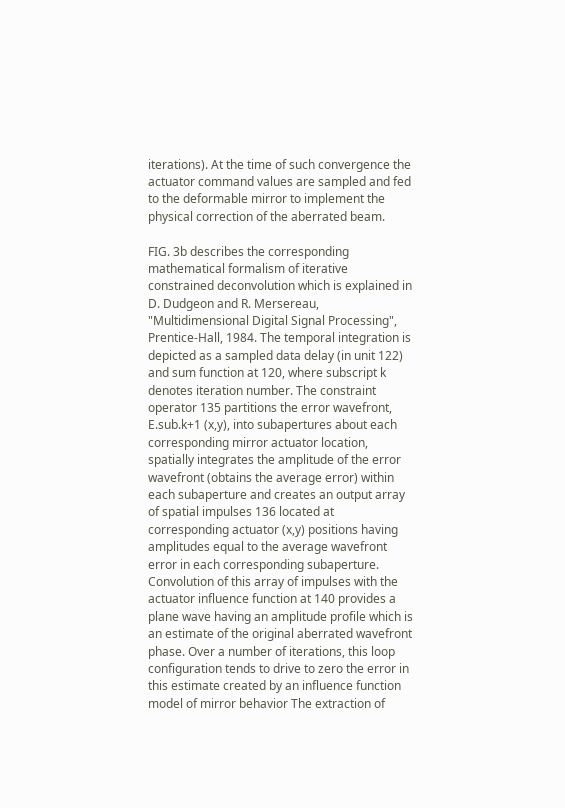iterations). At the time of such convergence the actuator command values are sampled and fed to the deformable mirror to implement the physical correction of the aberrated beam.

FIG. 3b describes the corresponding mathematical formalism of iterative constrained deconvolution which is explained in D. Dudgeon and R. Mersereau, "Multidimensional Digital Signal Processing", Prentice-Hall, 1984. The temporal integration is depicted as a sampled data delay (in unit 122) and sum function at 120, where subscript k denotes iteration number. The constraint operator 135 partitions the error wavefront, E.sub.k+1 (x,y), into subapertures about each corresponding mirror actuator location, spatially integrates the amplitude of the error wavefront (obtains the average error) within each subaperture and creates an output array of spatial impulses 136 located at corresponding actuator (x,y) positions having amplitudes equal to the average wavefront error in each corresponding subaperture. Convolution of this array of impulses with the actuator influence function at 140 provides a plane wave having an amplitude profile which is an estimate of the original aberrated wavefront phase. Over a number of iterations, this loop configuration tends to drive to zero the error in this estimate created by an influence function model of mirror behavior The extraction of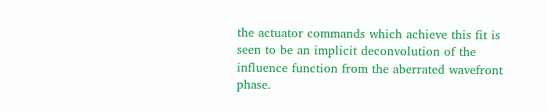the actuator commands which achieve this fit is seen to be an implicit deconvolution of the influence function from the aberrated wavefront phase.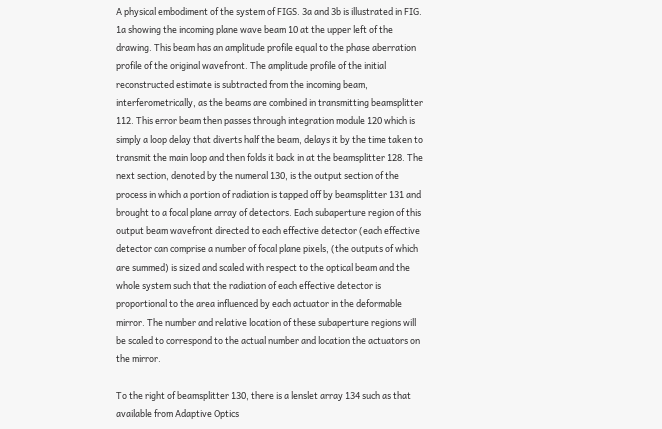A physical embodiment of the system of FIGS. 3a and 3b is illustrated in FIG. 1a showing the incoming plane wave beam 10 at the upper left of the drawing. This beam has an amplitude profile equal to the phase aberration profile of the original wavefront. The amplitude profile of the initial reconstructed estimate is subtracted from the incoming beam, interferometrically, as the beams are combined in transmitting beamsplitter 112. This error beam then passes through integration module 120 which is simply a loop delay that diverts half the beam, delays it by the time taken to transmit the main loop and then folds it back in at the beamsplitter 128. The next section, denoted by the numeral 130, is the output section of the process in which a portion of radiation is tapped off by beamsplitter 131 and brought to a focal plane array of detectors. Each subaperture region of this output beam wavefront directed to each effective detector (each effective detector can comprise a number of focal plane pixels, (the outputs of which are summed) is sized and scaled with respect to the optical beam and the whole system such that the radiation of each effective detector is proportional to the area influenced by each actuator in the deformable mirror. The number and relative location of these subaperture regions will be scaled to correspond to the actual number and location the actuators on the mirror.

To the right of beamsplitter 130, there is a lenslet array 134 such as that available from Adaptive Optics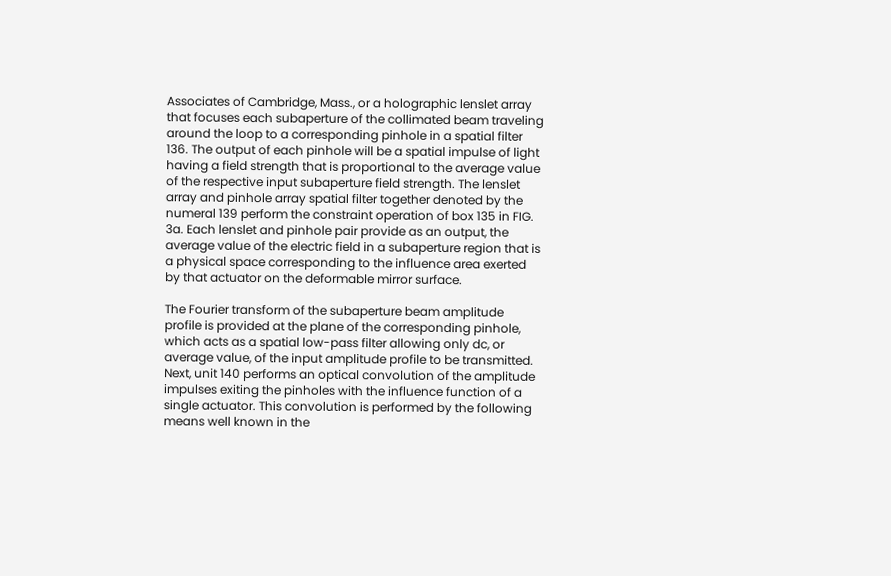Associates of Cambridge, Mass., or a holographic lenslet array that focuses each subaperture of the collimated beam traveling around the loop to a corresponding pinhole in a spatial filter 136. The output of each pinhole will be a spatial impulse of light having a field strength that is proportional to the average value of the respective input subaperture field strength. The lenslet array and pinhole array spatial filter together denoted by the numeral 139 perform the constraint operation of box 135 in FIG. 3a. Each lenslet and pinhole pair provide as an output, the average value of the electric field in a subaperture region that is a physical space corresponding to the influence area exerted by that actuator on the deformable mirror surface.

The Fourier transform of the subaperture beam amplitude profile is provided at the plane of the corresponding pinhole, which acts as a spatial low-pass filter allowing only dc, or average value, of the input amplitude profile to be transmitted. Next, unit 140 performs an optical convolution of the amplitude impulses exiting the pinholes with the influence function of a single actuator. This convolution is performed by the following means well known in the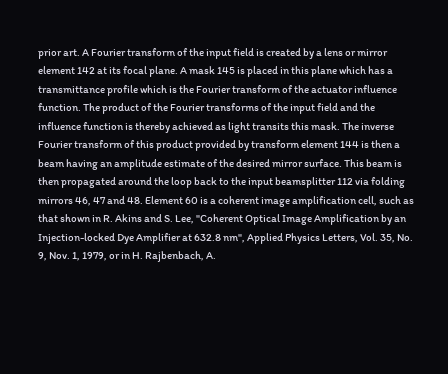prior art. A Fourier transform of the input field is created by a lens or mirror element 142 at its focal plane. A mask 145 is placed in this plane which has a transmittance profile which is the Fourier transform of the actuator influence function. The product of the Fourier transforms of the input field and the influence function is thereby achieved as light transits this mask. The inverse Fourier transform of this product provided by transform element 144 is then a beam having an amplitude estimate of the desired mirror surface. This beam is then propagated around the loop back to the input beamsplitter 112 via folding mirrors 46, 47 and 48. Element 60 is a coherent image amplification cell, such as that shown in R. Akins and S. Lee, "Coherent Optical Image Amplification by an Injection-locked Dye Amplifier at 632.8 nm", Applied Physics Letters, Vol. 35, No. 9, Nov. 1, 1979, or in H. Rajbenbach, A.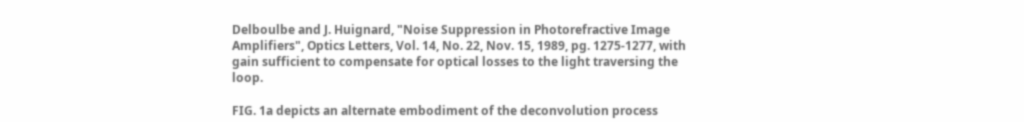Delboulbe and J. Huignard, "Noise Suppression in Photorefractive Image Amplifiers", Optics Letters, Vol. 14, No. 22, Nov. 15, 1989, pg. 1275-1277, with gain sufficient to compensate for optical losses to the light traversing the loop.

FIG. 1a depicts an alternate embodiment of the deconvolution process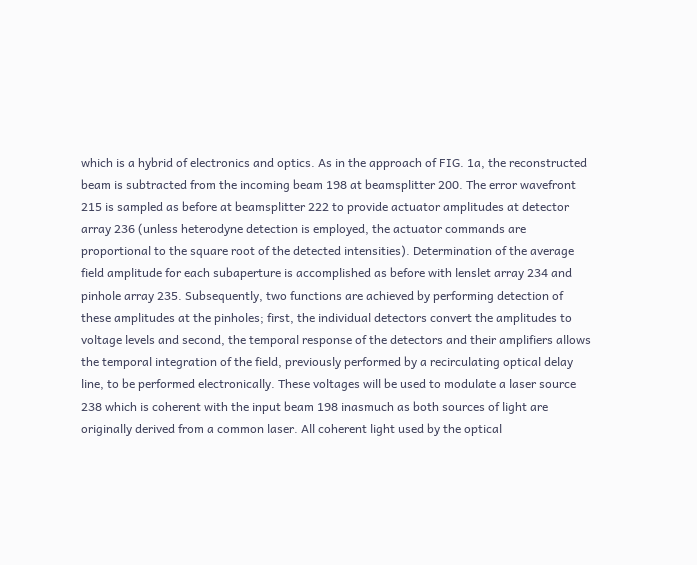which is a hybrid of electronics and optics. As in the approach of FIG. 1a, the reconstructed beam is subtracted from the incoming beam 198 at beamsplitter 200. The error wavefront 215 is sampled as before at beamsplitter 222 to provide actuator amplitudes at detector array 236 (unless heterodyne detection is employed, the actuator commands are proportional to the square root of the detected intensities). Determination of the average field amplitude for each subaperture is accomplished as before with lenslet array 234 and pinhole array 235. Subsequently, two functions are achieved by performing detection of these amplitudes at the pinholes; first, the individual detectors convert the amplitudes to voltage levels and second, the temporal response of the detectors and their amplifiers allows the temporal integration of the field, previously performed by a recirculating optical delay line, to be performed electronically. These voltages will be used to modulate a laser source 238 which is coherent with the input beam 198 inasmuch as both sources of light are originally derived from a common laser. All coherent light used by the optical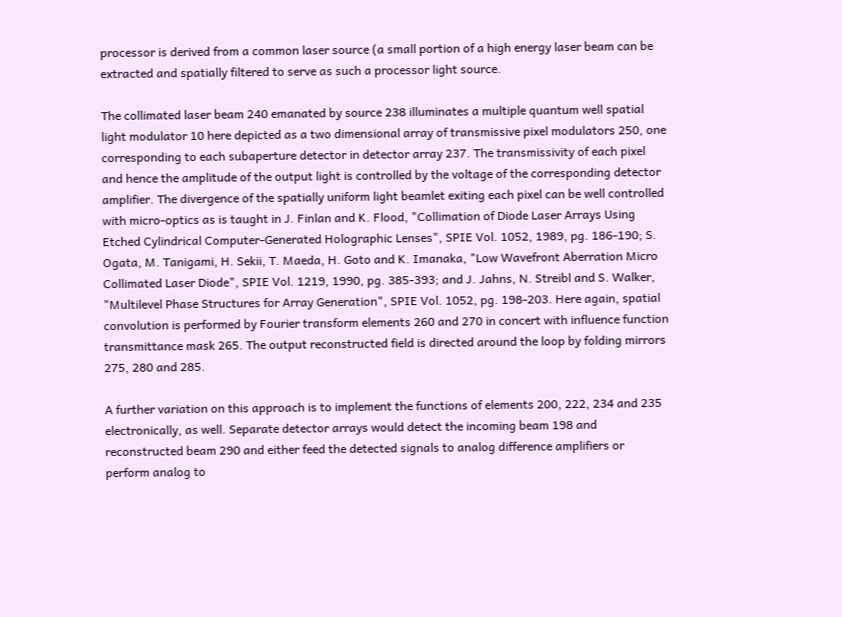processor is derived from a common laser source (a small portion of a high energy laser beam can be extracted and spatially filtered to serve as such a processor light source.

The collimated laser beam 240 emanated by source 238 illuminates a multiple quantum well spatial light modulator 10 here depicted as a two dimensional array of transmissive pixel modulators 250, one corresponding to each subaperture detector in detector array 237. The transmissivity of each pixel and hence the amplitude of the output light is controlled by the voltage of the corresponding detector amplifier. The divergence of the spatially uniform light beamlet exiting each pixel can be well controlled with micro-optics as is taught in J. Finlan and K. Flood, "Collimation of Diode Laser Arrays Using Etched Cylindrical Computer-Generated Holographic Lenses", SPIE Vol. 1052, 1989, pg. 186-190; S. Ogata, M. Tanigami, H. Sekii, T. Maeda, H. Goto and K. Imanaka, "Low Wavefront Aberration Micro Collimated Laser Diode", SPIE Vol. 1219, 1990, pg. 385-393; and J. Jahns, N. Streibl and S. Walker, "Multilevel Phase Structures for Array Generation", SPIE Vol. 1052, pg. 198-203. Here again, spatial convolution is performed by Fourier transform elements 260 and 270 in concert with influence function transmittance mask 265. The output reconstructed field is directed around the loop by folding mirrors 275, 280 and 285.

A further variation on this approach is to implement the functions of elements 200, 222, 234 and 235 electronically, as well. Separate detector arrays would detect the incoming beam 198 and reconstructed beam 290 and either feed the detected signals to analog difference amplifiers or perform analog to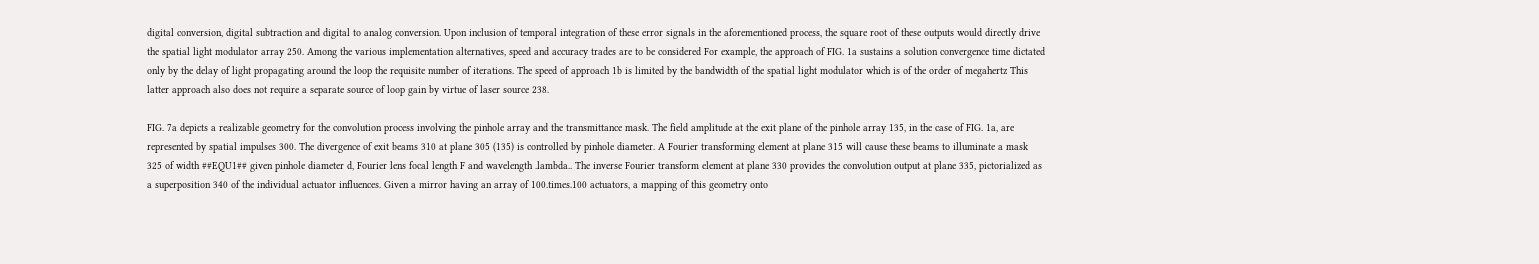digital conversion, digital subtraction and digital to analog conversion. Upon inclusion of temporal integration of these error signals in the aforementioned process, the square root of these outputs would directly drive the spatial light modulator array 250. Among the various implementation alternatives, speed and accuracy trades are to be considered For example, the approach of FIG. 1a sustains a solution convergence time dictated only by the delay of light propagating around the loop the requisite number of iterations. The speed of approach 1b is limited by the bandwidth of the spatial light modulator which is of the order of megahertz This latter approach also does not require a separate source of loop gain by virtue of laser source 238.

FIG. 7a depicts a realizable geometry for the convolution process involving the pinhole array and the transmittance mask. The field amplitude at the exit plane of the pinhole array 135, in the case of FIG. 1a, are represented by spatial impulses 300. The divergence of exit beams 310 at plane 305 (135) is controlled by pinhole diameter. A Fourier transforming element at plane 315 will cause these beams to illuminate a mask 325 of width ##EQU1## given pinhole diameter d, Fourier lens focal length F and wavelength .lambda.. The inverse Fourier transform element at plane 330 provides the convolution output at plane 335, pictorialized as a superposition 340 of the individual actuator influences. Given a mirror having an array of 100.times.100 actuators, a mapping of this geometry onto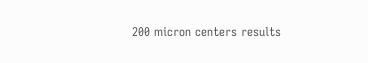200 micron centers results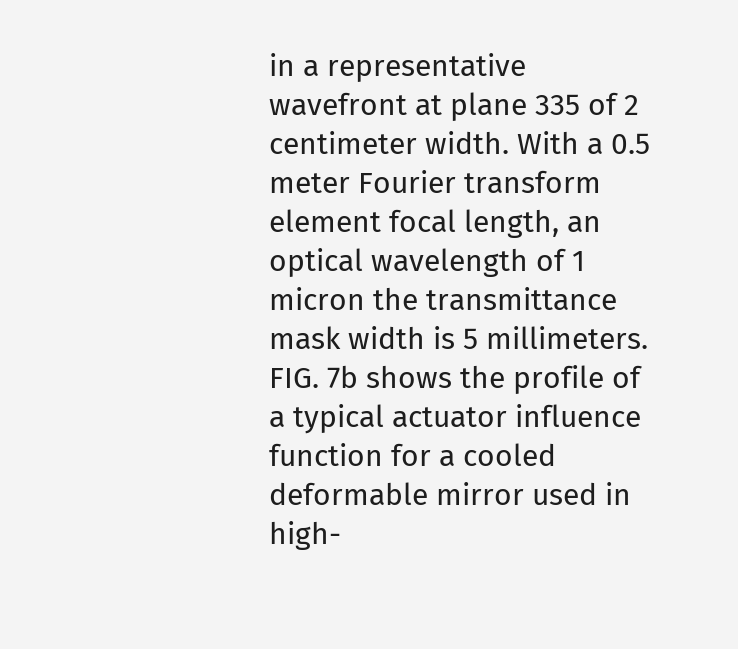in a representative wavefront at plane 335 of 2 centimeter width. With a 0.5 meter Fourier transform element focal length, an optical wavelength of 1 micron the transmittance mask width is 5 millimeters. FIG. 7b shows the profile of a typical actuator influence function for a cooled deformable mirror used in high-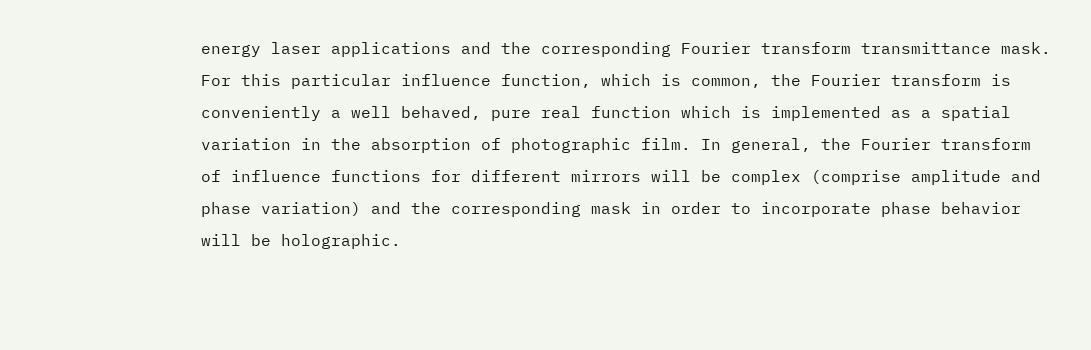energy laser applications and the corresponding Fourier transform transmittance mask. For this particular influence function, which is common, the Fourier transform is conveniently a well behaved, pure real function which is implemented as a spatial variation in the absorption of photographic film. In general, the Fourier transform of influence functions for different mirrors will be complex (comprise amplitude and phase variation) and the corresponding mask in order to incorporate phase behavior will be holographic.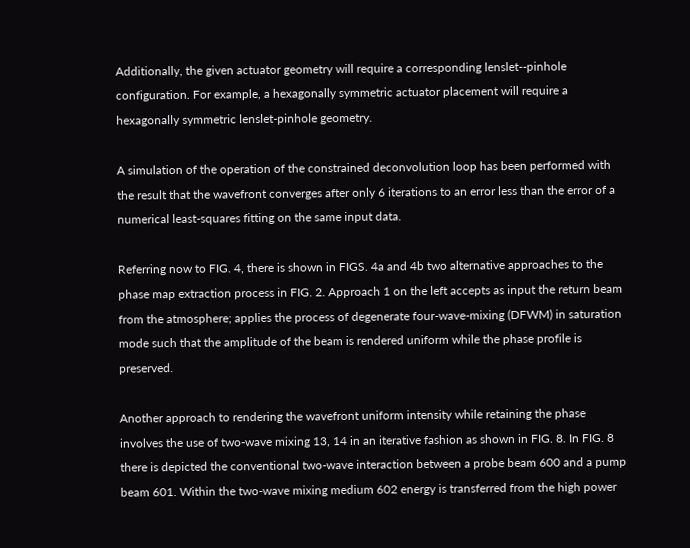Additionally, the given actuator geometry will require a corresponding lenslet--pinhole configuration. For example, a hexagonally symmetric actuator placement will require a hexagonally symmetric lenslet-pinhole geometry.

A simulation of the operation of the constrained deconvolution loop has been performed with the result that the wavefront converges after only 6 iterations to an error less than the error of a numerical least-squares fitting on the same input data.

Referring now to FIG. 4, there is shown in FIGS. 4a and 4b two alternative approaches to the phase map extraction process in FIG. 2. Approach 1 on the left accepts as input the return beam from the atmosphere; applies the process of degenerate four-wave-mixing (DFWM) in saturation mode such that the amplitude of the beam is rendered uniform while the phase profile is preserved.

Another approach to rendering the wavefront uniform intensity while retaining the phase involves the use of two-wave mixing 13, 14 in an iterative fashion as shown in FIG. 8. In FIG. 8 there is depicted the conventional two-wave interaction between a probe beam 600 and a pump beam 601. Within the two-wave mixing medium 602 energy is transferred from the high power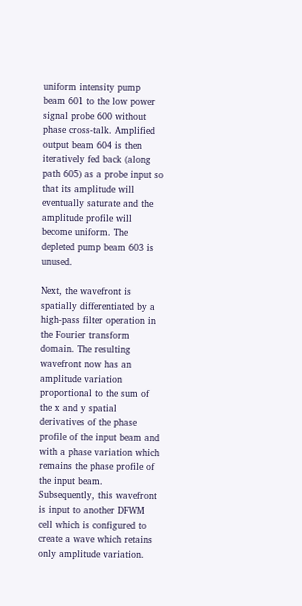uniform intensity pump beam 601 to the low power signal probe 600 without phase cross-talk. Amplified output beam 604 is then iteratively fed back (along path 605) as a probe input so that its amplitude will eventually saturate and the amplitude profile will become uniform. The depleted pump beam 603 is unused.

Next, the wavefront is spatially differentiated by a high-pass filter operation in the Fourier transform domain. The resulting wavefront now has an amplitude variation proportional to the sum of the x and y spatial derivatives of the phase profile of the input beam and with a phase variation which remains the phase profile of the input beam. Subsequently, this wavefront is input to another DFWM cell which is configured to create a wave which retains only amplitude variation.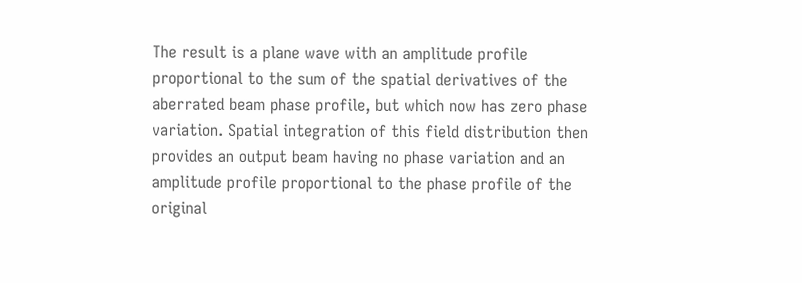The result is a plane wave with an amplitude profile proportional to the sum of the spatial derivatives of the aberrated beam phase profile, but which now has zero phase variation. Spatial integration of this field distribution then provides an output beam having no phase variation and an amplitude profile proportional to the phase profile of the original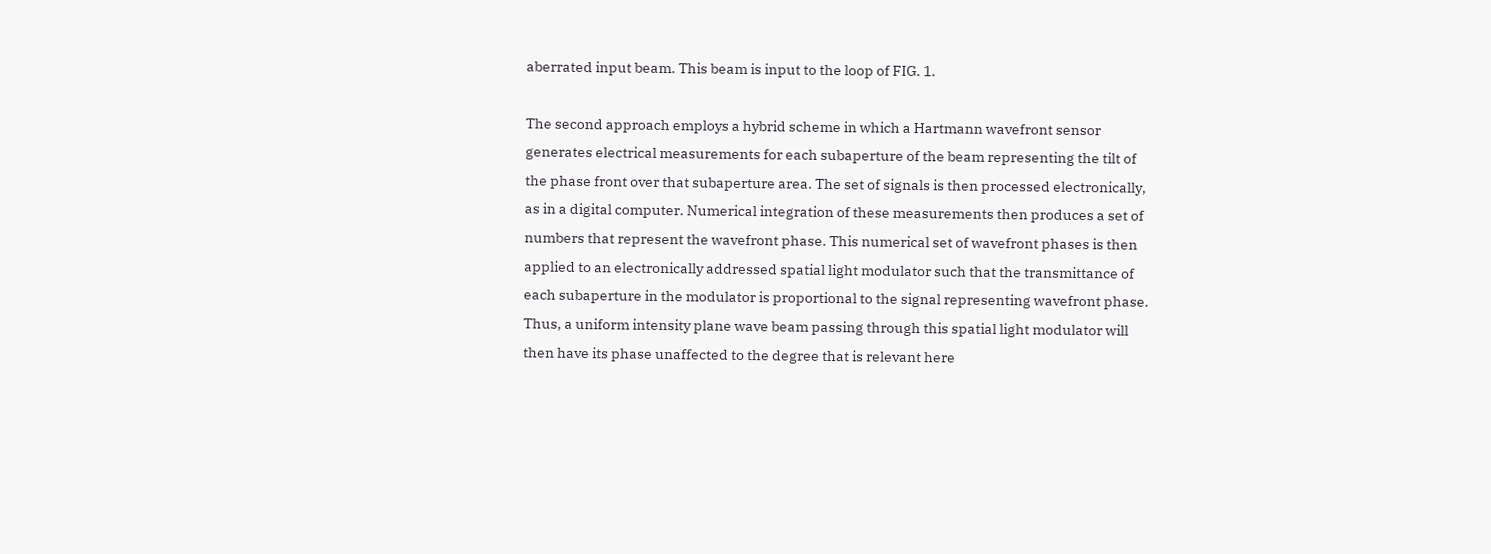aberrated input beam. This beam is input to the loop of FIG. 1.

The second approach employs a hybrid scheme in which a Hartmann wavefront sensor generates electrical measurements for each subaperture of the beam representing the tilt of the phase front over that subaperture area. The set of signals is then processed electronically, as in a digital computer. Numerical integration of these measurements then produces a set of numbers that represent the wavefront phase. This numerical set of wavefront phases is then applied to an electronically addressed spatial light modulator such that the transmittance of each subaperture in the modulator is proportional to the signal representing wavefront phase. Thus, a uniform intensity plane wave beam passing through this spatial light modulator will then have its phase unaffected to the degree that is relevant here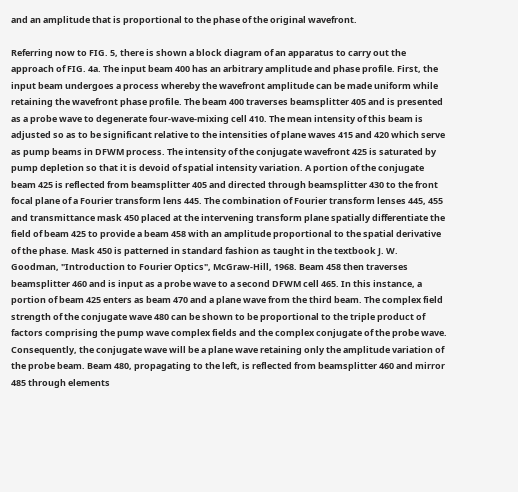and an amplitude that is proportional to the phase of the original wavefront.

Referring now to FIG. 5, there is shown a block diagram of an apparatus to carry out the approach of FIG. 4a. The input beam 400 has an arbitrary amplitude and phase profile. First, the input beam undergoes a process whereby the wavefront amplitude can be made uniform while retaining the wavefront phase profile. The beam 400 traverses beamsplitter 405 and is presented as a probe wave to degenerate four-wave-mixing cell 410. The mean intensity of this beam is adjusted so as to be significant relative to the intensities of plane waves 415 and 420 which serve as pump beams in DFWM process. The intensity of the conjugate wavefront 425 is saturated by pump depletion so that it is devoid of spatial intensity variation. A portion of the conjugate beam 425 is reflected from beamsplitter 405 and directed through beamsplitter 430 to the front focal plane of a Fourier transform lens 445. The combination of Fourier transform lenses 445, 455 and transmittance mask 450 placed at the intervening transform plane spatially differentiate the field of beam 425 to provide a beam 458 with an amplitude proportional to the spatial derivative of the phase. Mask 450 is patterned in standard fashion as taught in the textbook J. W. Goodman, "Introduction to Fourier Optics", McGraw-Hill, 1968. Beam 458 then traverses beamsplitter 460 and is input as a probe wave to a second DFWM cell 465. In this instance, a portion of beam 425 enters as beam 470 and a plane wave from the third beam. The complex field strength of the conjugate wave 480 can be shown to be proportional to the triple product of factors comprising the pump wave complex fields and the complex conjugate of the probe wave. Consequently, the conjugate wave will be a plane wave retaining only the amplitude variation of the probe beam. Beam 480, propagating to the left, is reflected from beamsplitter 460 and mirror 485 through elements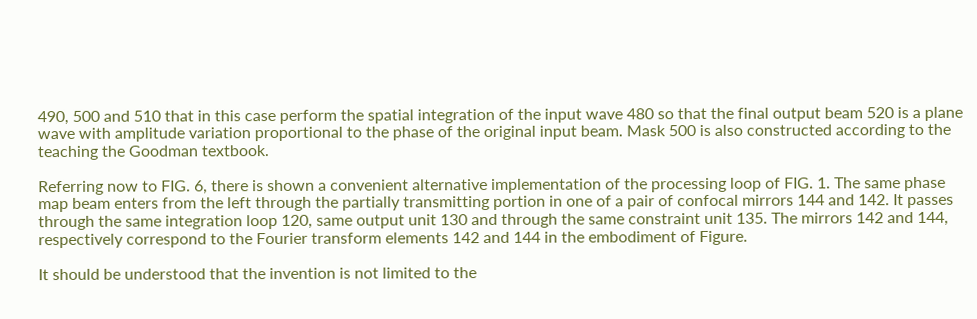490, 500 and 510 that in this case perform the spatial integration of the input wave 480 so that the final output beam 520 is a plane wave with amplitude variation proportional to the phase of the original input beam. Mask 500 is also constructed according to the teaching the Goodman textbook.

Referring now to FIG. 6, there is shown a convenient alternative implementation of the processing loop of FIG. 1. The same phase map beam enters from the left through the partially transmitting portion in one of a pair of confocal mirrors 144 and 142. It passes through the same integration loop 120, same output unit 130 and through the same constraint unit 135. The mirrors 142 and 144, respectively correspond to the Fourier transform elements 142 and 144 in the embodiment of Figure.

It should be understood that the invention is not limited to the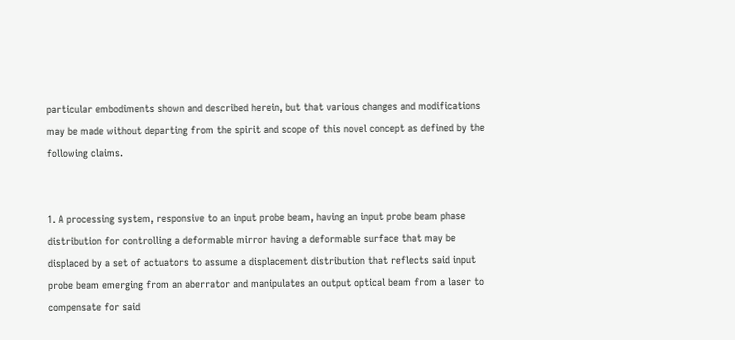particular embodiments shown and described herein, but that various changes and modifications may be made without departing from the spirit and scope of this novel concept as defined by the following claims.


1. A processing system, responsive to an input probe beam, having an input probe beam phase distribution for controlling a deformable mirror having a deformable surface that may be displaced by a set of actuators to assume a displacement distribution that reflects said input probe beam emerging from an aberrator and manipulates an output optical beam from a laser to compensate for said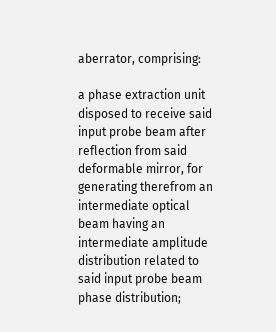aberrator, comprising:

a phase extraction unit disposed to receive said input probe beam after reflection from said deformable mirror, for generating therefrom an intermediate optical beam having an intermediate amplitude distribution related to said input probe beam phase distribution;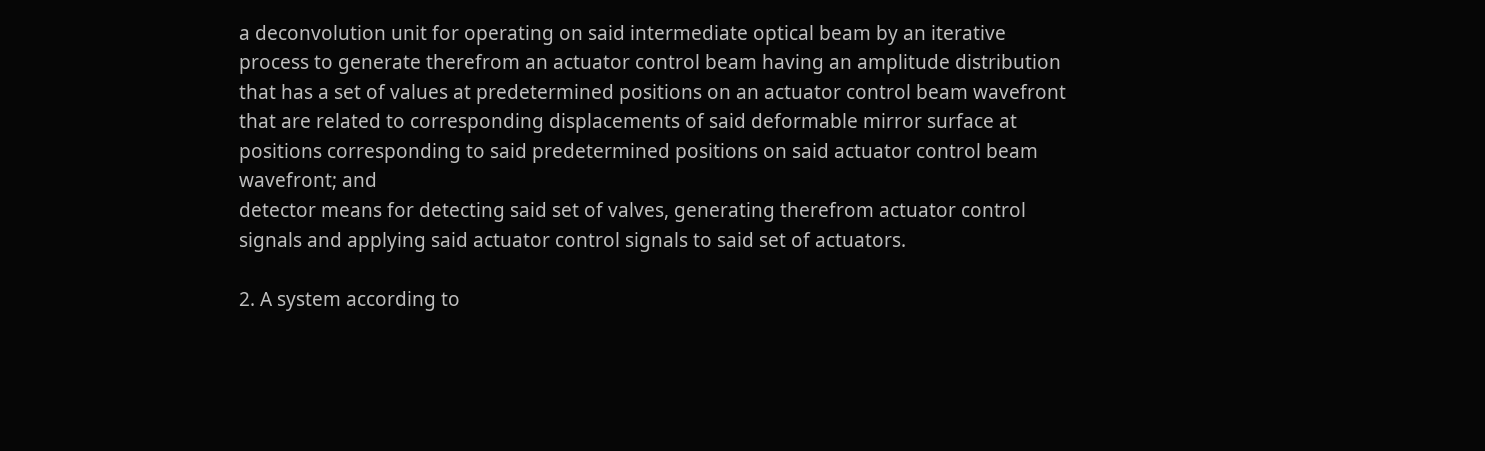a deconvolution unit for operating on said intermediate optical beam by an iterative process to generate therefrom an actuator control beam having an amplitude distribution that has a set of values at predetermined positions on an actuator control beam wavefront that are related to corresponding displacements of said deformable mirror surface at positions corresponding to said predetermined positions on said actuator control beam wavefront; and
detector means for detecting said set of valves, generating therefrom actuator control signals and applying said actuator control signals to said set of actuators.

2. A system according to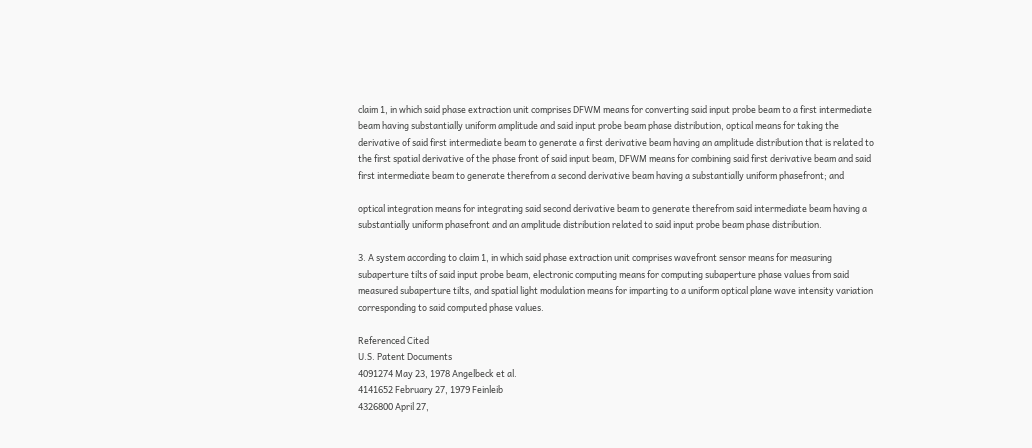claim 1, in which said phase extraction unit comprises DFWM means for converting said input probe beam to a first intermediate beam having substantially uniform amplitude and said input probe beam phase distribution, optical means for taking the derivative of said first intermediate beam to generate a first derivative beam having an amplitude distribution that is related to the first spatial derivative of the phase front of said input beam, DFWM means for combining said first derivative beam and said first intermediate beam to generate therefrom a second derivative beam having a substantially uniform phasefront; and

optical integration means for integrating said second derivative beam to generate therefrom said intermediate beam having a substantially uniform phasefront and an amplitude distribution related to said input probe beam phase distribution.

3. A system according to claim 1, in which said phase extraction unit comprises wavefront sensor means for measuring subaperture tilts of said input probe beam, electronic computing means for computing subaperture phase values from said measured subaperture tilts, and spatial light modulation means for imparting to a uniform optical plane wave intensity variation corresponding to said computed phase values.

Referenced Cited
U.S. Patent Documents
4091274 May 23, 1978 Angelbeck et al.
4141652 February 27, 1979 Feinleib
4326800 April 27,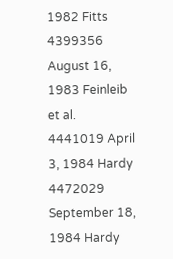1982 Fitts
4399356 August 16, 1983 Feinleib et al.
4441019 April 3, 1984 Hardy
4472029 September 18, 1984 Hardy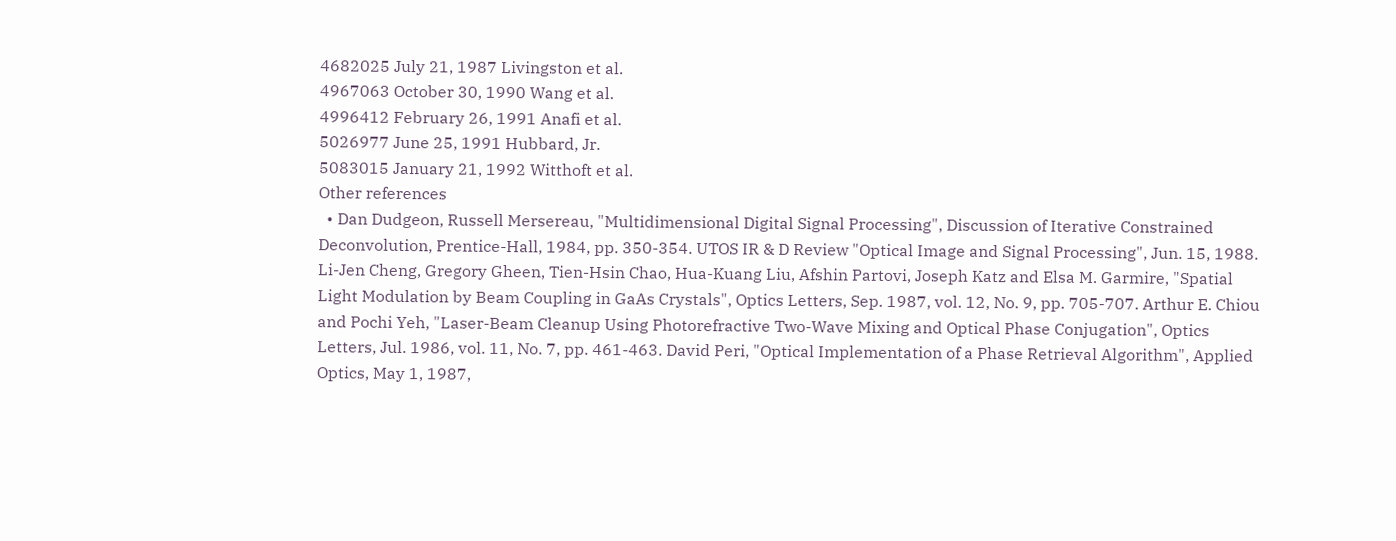4682025 July 21, 1987 Livingston et al.
4967063 October 30, 1990 Wang et al.
4996412 February 26, 1991 Anafi et al.
5026977 June 25, 1991 Hubbard, Jr.
5083015 January 21, 1992 Witthoft et al.
Other references
  • Dan Dudgeon, Russell Mersereau, "Multidimensional Digital Signal Processing", Discussion of Iterative Constrained Deconvolution, Prentice-Hall, 1984, pp. 350-354. UTOS IR & D Review "Optical Image and Signal Processing", Jun. 15, 1988. Li-Jen Cheng, Gregory Gheen, Tien-Hsin Chao, Hua-Kuang Liu, Afshin Partovi, Joseph Katz and Elsa M. Garmire, "Spatial Light Modulation by Beam Coupling in GaAs Crystals", Optics Letters, Sep. 1987, vol. 12, No. 9, pp. 705-707. Arthur E. Chiou and Pochi Yeh, "Laser-Beam Cleanup Using Photorefractive Two-Wave Mixing and Optical Phase Conjugation", Optics Letters, Jul. 1986, vol. 11, No. 7, pp. 461-463. David Peri, "Optical Implementation of a Phase Retrieval Algorithm", Applied Optics, May 1, 1987,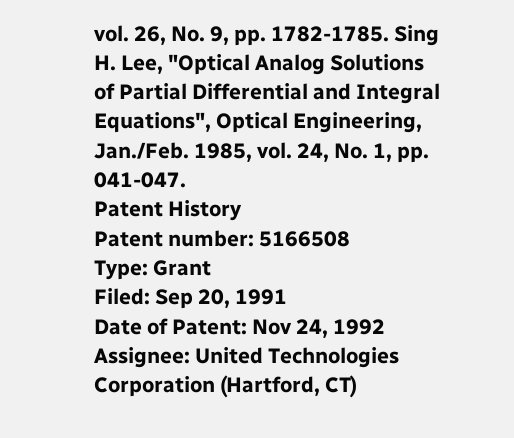vol. 26, No. 9, pp. 1782-1785. Sing H. Lee, "Optical Analog Solutions of Partial Differential and Integral Equations", Optical Engineering, Jan./Feb. 1985, vol. 24, No. 1, pp. 041-047.
Patent History
Patent number: 5166508
Type: Grant
Filed: Sep 20, 1991
Date of Patent: Nov 24, 1992
Assignee: United Technologies Corporation (Hartford, CT)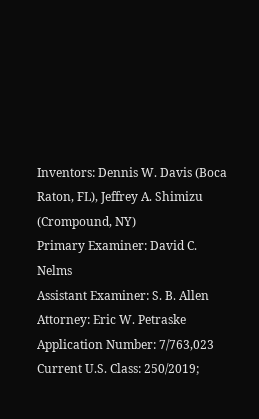Inventors: Dennis W. Davis (Boca Raton, FL), Jeffrey A. Shimizu (Crompound, NY)
Primary Examiner: David C. Nelms
Assistant Examiner: S. B. Allen
Attorney: Eric W. Petraske
Application Number: 7/763,023
Current U.S. Class: 250/2019;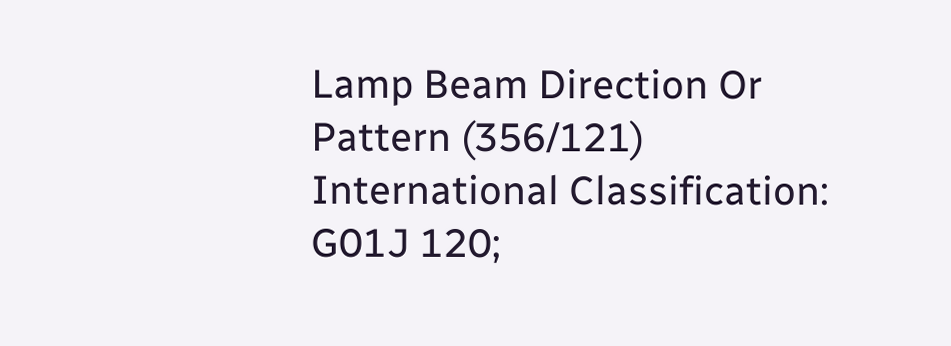Lamp Beam Direction Or Pattern (356/121)
International Classification: G01J 120;